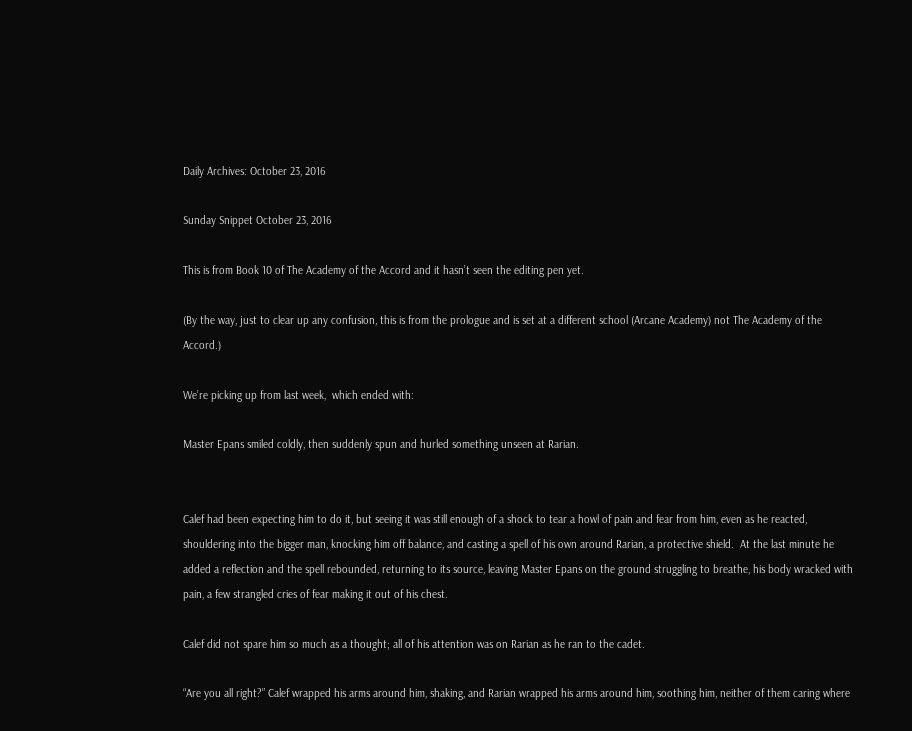Daily Archives: October 23, 2016

Sunday Snippet October 23, 2016

This is from Book 10 of The Academy of the Accord and it hasn’t seen the editing pen yet.

(By the way, just to clear up any confusion, this is from the prologue and is set at a different school (Arcane Academy) not The Academy of the Accord.)

We’re picking up from last week,  which ended with:

Master Epans smiled coldly, then suddenly spun and hurled something unseen at Rarian.


Calef had been expecting him to do it, but seeing it was still enough of a shock to tear a howl of pain and fear from him, even as he reacted, shouldering into the bigger man, knocking him off balance, and casting a spell of his own around Rarian, a protective shield.  At the last minute he added a reflection and the spell rebounded, returning to its source, leaving Master Epans on the ground struggling to breathe, his body wracked with pain, a few strangled cries of fear making it out of his chest.

Calef did not spare him so much as a thought; all of his attention was on Rarian as he ran to the cadet.

“Are you all right?” Calef wrapped his arms around him, shaking, and Rarian wrapped his arms around him, soothing him, neither of them caring where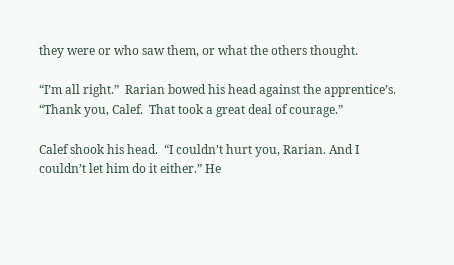they were or who saw them, or what the others thought.

“I’m all right.”  Rarian bowed his head against the apprentice’s.  “Thank you, Calef.  That took a great deal of courage.”

Calef shook his head.  “I couldn’t hurt you, Rarian. And I couldn’t let him do it either.” He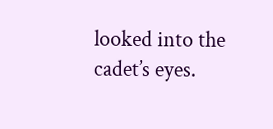looked into the cadet’s eyes.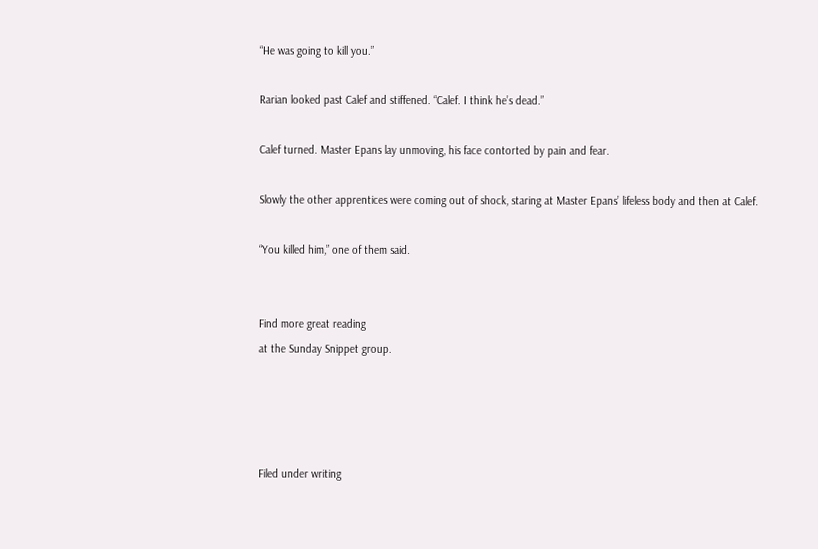“He was going to kill you.”

Rarian looked past Calef and stiffened. “Calef. I think he’s dead.”

Calef turned. Master Epans lay unmoving, his face contorted by pain and fear.

Slowly the other apprentices were coming out of shock, staring at Master Epans’ lifeless body and then at Calef.

“You killed him,” one of them said.


Find more great reading
at the Sunday Snippet group.




Filed under writing